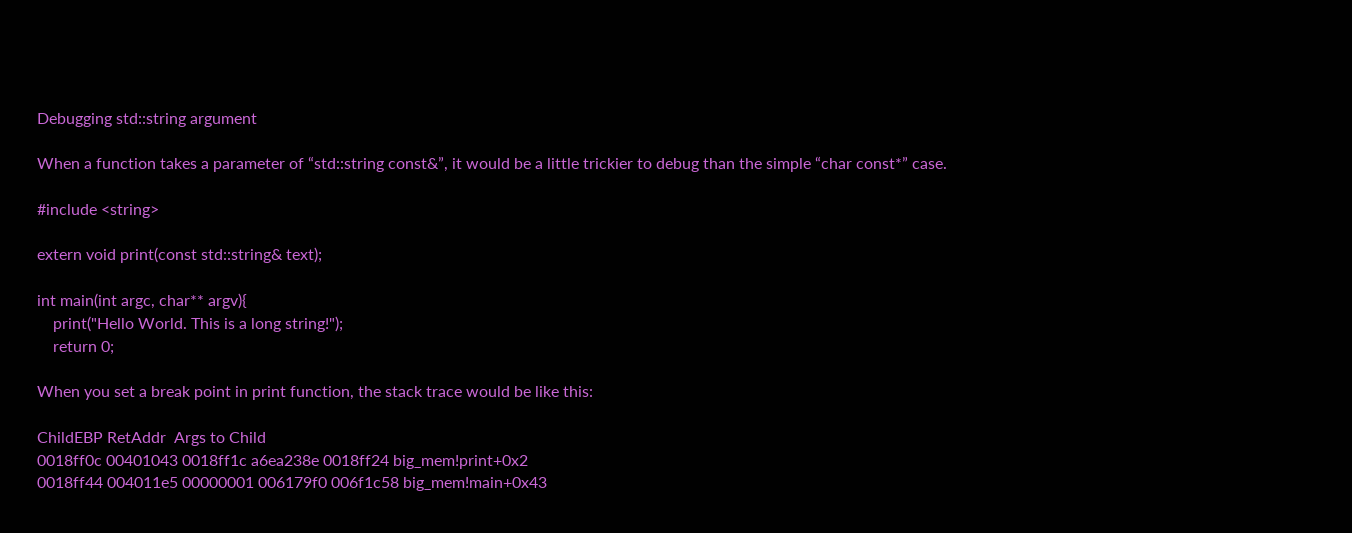Debugging std::string argument

When a function takes a parameter of “std::string const&”, it would be a little trickier to debug than the simple “char const*” case.

#include <string>

extern void print(const std::string& text);

int main(int argc, char** argv){
    print("Hello World. This is a long string!");
    return 0;

When you set a break point in print function, the stack trace would be like this:

ChildEBP RetAddr  Args to Child
0018ff0c 00401043 0018ff1c a6ea238e 0018ff24 big_mem!print+0x2
0018ff44 004011e5 00000001 006179f0 006f1c58 big_mem!main+0x43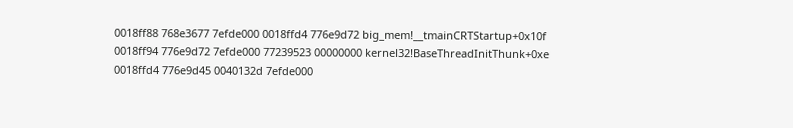0018ff88 768e3677 7efde000 0018ffd4 776e9d72 big_mem!__tmainCRTStartup+0x10f
0018ff94 776e9d72 7efde000 77239523 00000000 kernel32!BaseThreadInitThunk+0xe
0018ffd4 776e9d45 0040132d 7efde000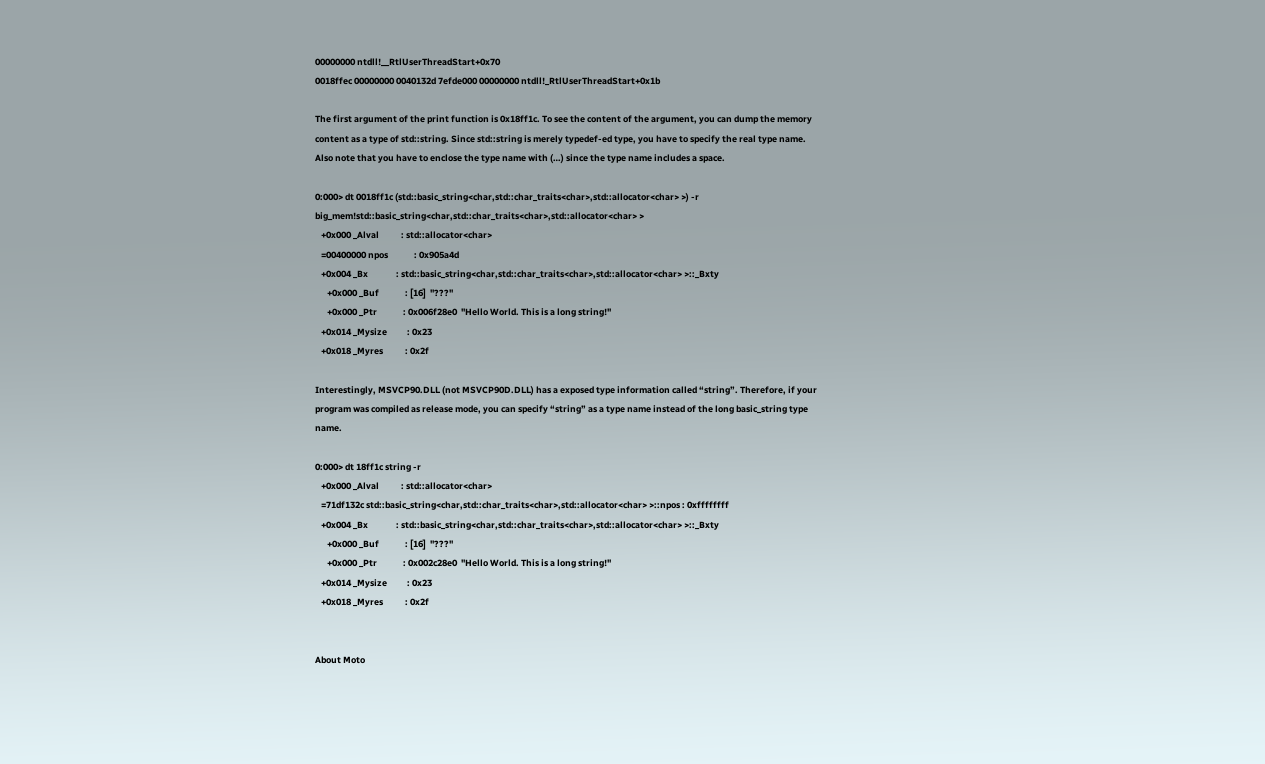00000000 ntdll!__RtlUserThreadStart+0x70
0018ffec 00000000 0040132d 7efde000 00000000 ntdll!_RtlUserThreadStart+0x1b

The first argument of the print function is 0x18ff1c. To see the content of the argument, you can dump the memory content as a type of std::string. Since std::string is merely typedef-ed type, you have to specify the real type name. Also note that you have to enclose the type name with (…) since the type name includes a space.

0:000> dt 0018ff1c (std::basic_string<char,std::char_traits<char>,std::allocator<char> >) -r
big_mem!std::basic_string<char,std::char_traits<char>,std::allocator<char> >
   +0x000 _Alval           : std::allocator<char>
   =00400000 npos             : 0x905a4d
   +0x004 _Bx              : std::basic_string<char,std::char_traits<char>,std::allocator<char> >::_Bxty
      +0x000 _Buf             : [16]  "???"
      +0x000 _Ptr             : 0x006f28e0  "Hello World. This is a long string!"
   +0x014 _Mysize          : 0x23
   +0x018 _Myres           : 0x2f

Interestingly, MSVCP90.DLL (not MSVCP90D.DLL) has a exposed type information called “string”. Therefore, if your program was compiled as release mode, you can specify “string” as a type name instead of the long basic_string type name.

0:000> dt 18ff1c string -r
   +0x000 _Alval           : std::allocator<char>
   =71df132c std::basic_string<char,std::char_traits<char>,std::allocator<char> >::npos : 0xffffffff
   +0x004 _Bx              : std::basic_string<char,std::char_traits<char>,std::allocator<char> >::_Bxty
      +0x000 _Buf             : [16]  "???"
      +0x000 _Ptr             : 0x002c28e0  "Hello World. This is a long string!"
   +0x014 _Mysize          : 0x23
   +0x018 _Myres           : 0x2f


About Moto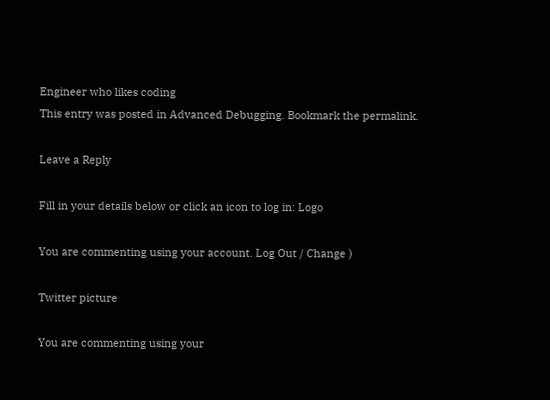Engineer who likes coding
This entry was posted in Advanced Debugging. Bookmark the permalink.

Leave a Reply

Fill in your details below or click an icon to log in: Logo

You are commenting using your account. Log Out / Change )

Twitter picture

You are commenting using your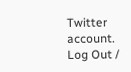Twitter account. Log Out /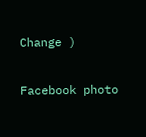Change )

Facebook photo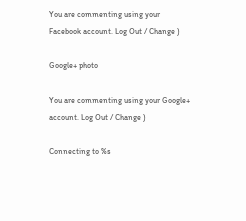You are commenting using your Facebook account. Log Out / Change )

Google+ photo

You are commenting using your Google+ account. Log Out / Change )

Connecting to %s